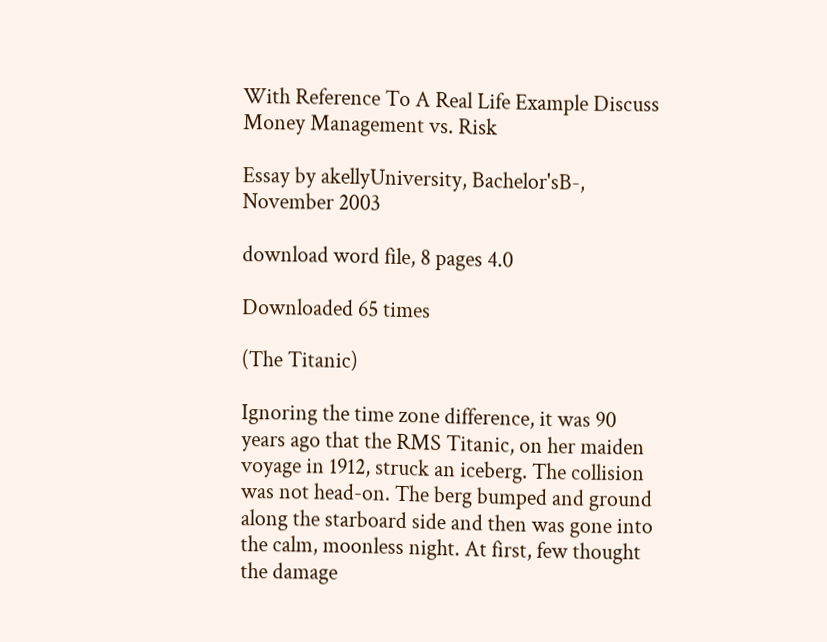With Reference To A Real Life Example Discuss Money Management vs. Risk

Essay by akellyUniversity, Bachelor'sB-, November 2003

download word file, 8 pages 4.0

Downloaded 65 times

(The Titanic)

Ignoring the time zone difference, it was 90 years ago that the RMS Titanic, on her maiden voyage in 1912, struck an iceberg. The collision was not head-on. The berg bumped and ground along the starboard side and then was gone into the calm, moonless night. At first, few thought the damage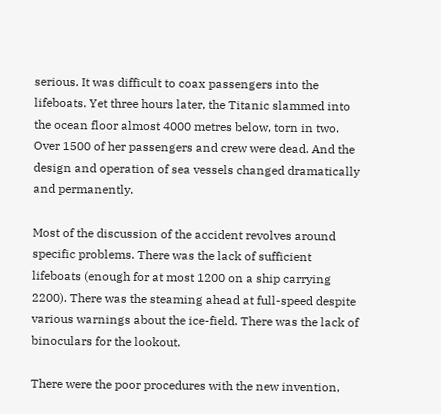serious. It was difficult to coax passengers into the lifeboats. Yet three hours later, the Titanic slammed into the ocean floor almost 4000 metres below, torn in two. Over 1500 of her passengers and crew were dead. And the design and operation of sea vessels changed dramatically and permanently.

Most of the discussion of the accident revolves around specific problems. There was the lack of sufficient lifeboats (enough for at most 1200 on a ship carrying 2200). There was the steaming ahead at full-speed despite various warnings about the ice-field. There was the lack of binoculars for the lookout.

There were the poor procedures with the new invention,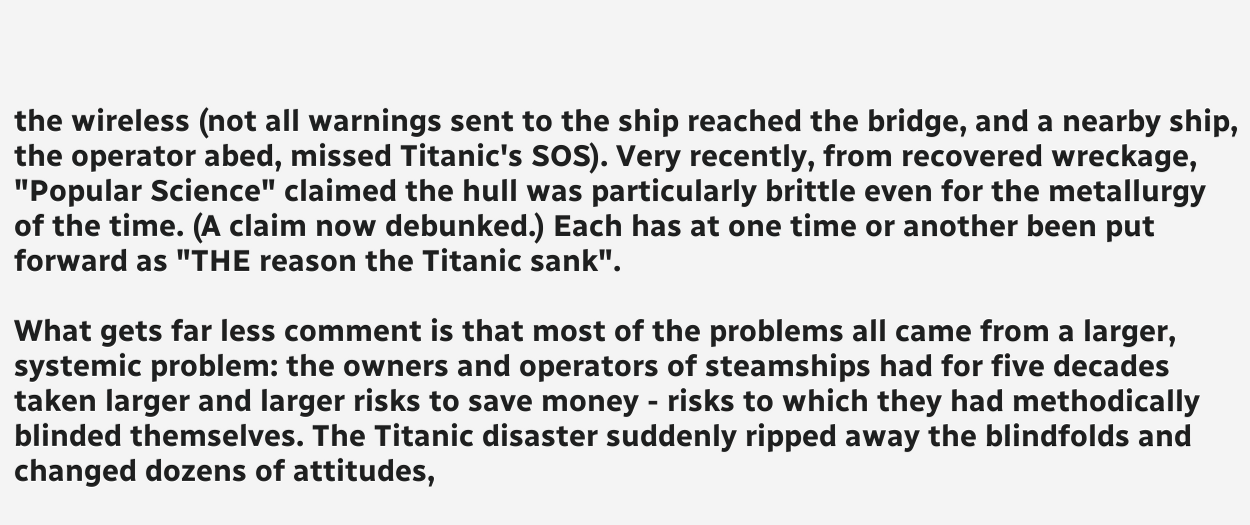the wireless (not all warnings sent to the ship reached the bridge, and a nearby ship, the operator abed, missed Titanic's SOS). Very recently, from recovered wreckage, "Popular Science" claimed the hull was particularly brittle even for the metallurgy of the time. (A claim now debunked.) Each has at one time or another been put forward as "THE reason the Titanic sank".

What gets far less comment is that most of the problems all came from a larger, systemic problem: the owners and operators of steamships had for five decades taken larger and larger risks to save money - risks to which they had methodically blinded themselves. The Titanic disaster suddenly ripped away the blindfolds and changed dozens of attitudes,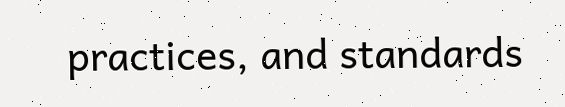practices, and standards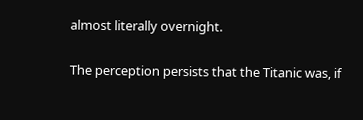almost literally overnight.

The perception persists that the Titanic was, if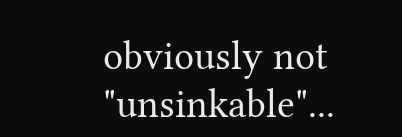obviously not "unsinkable"...